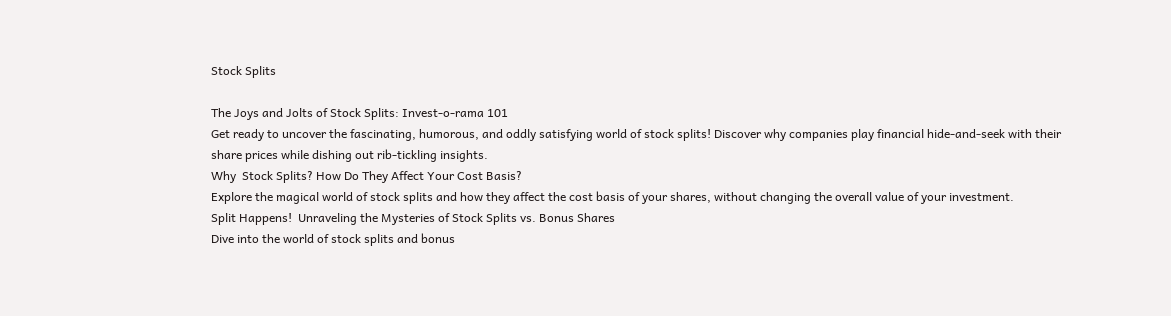Stock Splits

The Joys and Jolts of Stock Splits: Invest-o-rama 101
Get ready to uncover the fascinating, humorous, and oddly satisfying world of stock splits! Discover why companies play financial hide-and-seek with their share prices while dishing out rib-tickling insights.
Why  Stock Splits? How Do They Affect Your Cost Basis?
Explore the magical world of stock splits and how they affect the cost basis of your shares, without changing the overall value of your investment.
Split Happens!  Unraveling the Mysteries of Stock Splits vs. Bonus Shares
Dive into the world of stock splits and bonus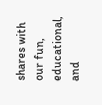shares with our fun, educational, and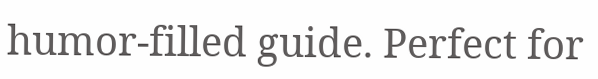humor-filled guide. Perfect for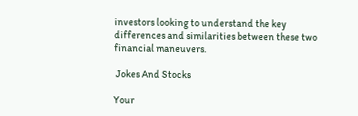investors looking to understand the key differences and similarities between these two financial maneuvers.

 Jokes And Stocks

Your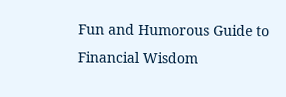Fun and Humorous Guide to Financial Wisdom